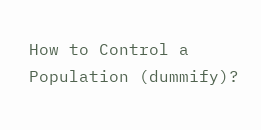How to Control a Population (dummify)?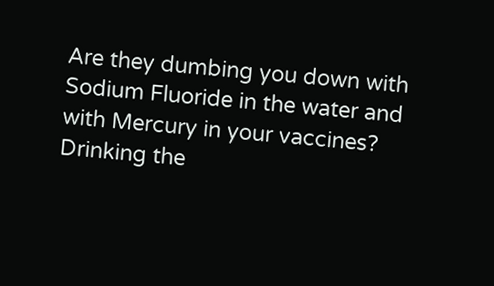Are they dumbing you down with Sodium Fluoride in the water and with Mercury in your vaccines? Drinking the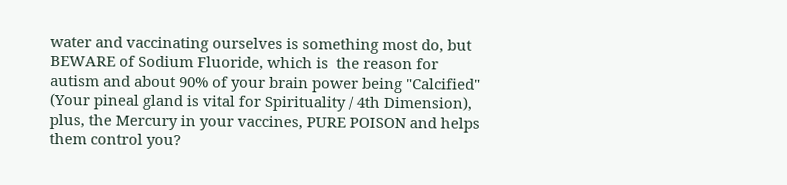water and vaccinating ourselves is something most do, but BEWARE of Sodium Fluoride, which is  the reason for autism and about 90% of your brain power being "Calcified" (Your pineal gland is vital for Spirituality / 4th Dimension), plus, the Mercury in your vaccines, PURE POISON and helps them control you?